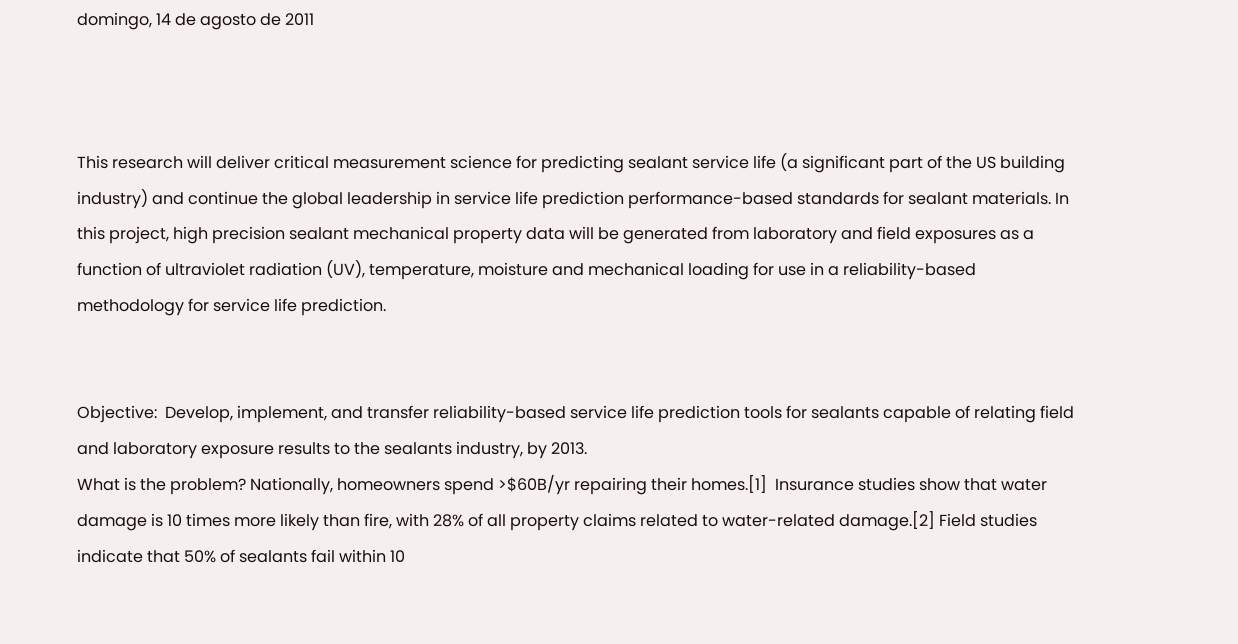domingo, 14 de agosto de 2011



This research will deliver critical measurement science for predicting sealant service life (a significant part of the US building industry) and continue the global leadership in service life prediction performance-based standards for sealant materials. In this project, high precision sealant mechanical property data will be generated from laboratory and field exposures as a function of ultraviolet radiation (UV), temperature, moisture and mechanical loading for use in a reliability-based methodology for service life prediction.


Objective:  Develop, implement, and transfer reliability-based service life prediction tools for sealants capable of relating field and laboratory exposure results to the sealants industry, by 2013.
What is the problem? Nationally, homeowners spend >$60B/yr repairing their homes.[1]  Insurance studies show that water damage is 10 times more likely than fire, with 28% of all property claims related to water-related damage.[2] Field studies indicate that 50% of sealants fail within 10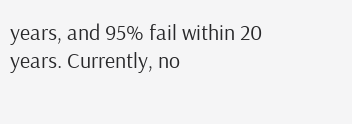years, and 95% fail within 20 years. Currently, no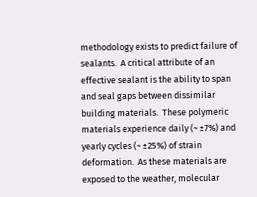methodology exists to predict failure of sealants.  A critical attribute of an effective sealant is the ability to span and seal gaps between dissimilar building materials.  These polymeric materials experience daily (~ ±7%) and yearly cycles (~ ±25%) of strain deformation.  As these materials are exposed to the weather, molecular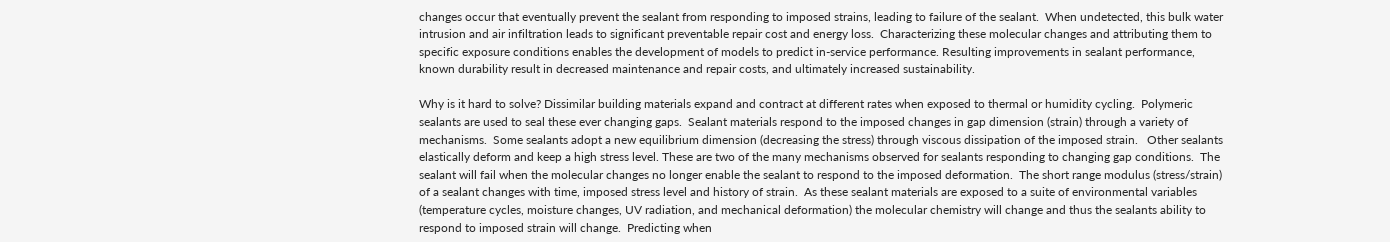changes occur that eventually prevent the sealant from responding to imposed strains, leading to failure of the sealant.  When undetected, this bulk water intrusion and air infiltration leads to significant preventable repair cost and energy loss.  Characterizing these molecular changes and attributing them to specific exposure conditions enables the development of models to predict in-service performance. Resulting improvements in sealant performance, known durability result in decreased maintenance and repair costs, and ultimately increased sustainability.

Why is it hard to solve? Dissimilar building materials expand and contract at different rates when exposed to thermal or humidity cycling.  Polymeric sealants are used to seal these ever changing gaps.  Sealant materials respond to the imposed changes in gap dimension (strain) through a variety of mechanisms.  Some sealants adopt a new equilibrium dimension (decreasing the stress) through viscous dissipation of the imposed strain.   Other sealants elastically deform and keep a high stress level. These are two of the many mechanisms observed for sealants responding to changing gap conditions.  The sealant will fail when the molecular changes no longer enable the sealant to respond to the imposed deformation.  The short range modulus (stress/strain) of a sealant changes with time, imposed stress level and history of strain.  As these sealant materials are exposed to a suite of environmental variables (temperature cycles, moisture changes, UV radiation, and mechanical deformation) the molecular chemistry will change and thus the sealants ability to respond to imposed strain will change.  Predicting when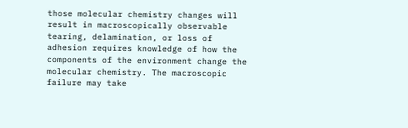those molecular chemistry changes will result in macroscopically observable tearing, delamination, or loss of adhesion requires knowledge of how the components of the environment change the molecular chemistry. The macroscopic failure may take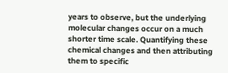years to observe, but the underlying molecular changes occur on a much shorter time scale. Quantifying these chemical changes and then attributing them to specific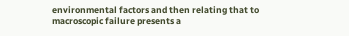environmental factors and then relating that to macroscopic failure presents a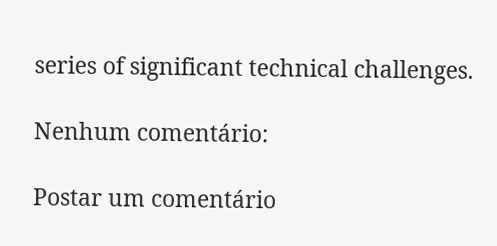series of significant technical challenges.

Nenhum comentário:

Postar um comentário